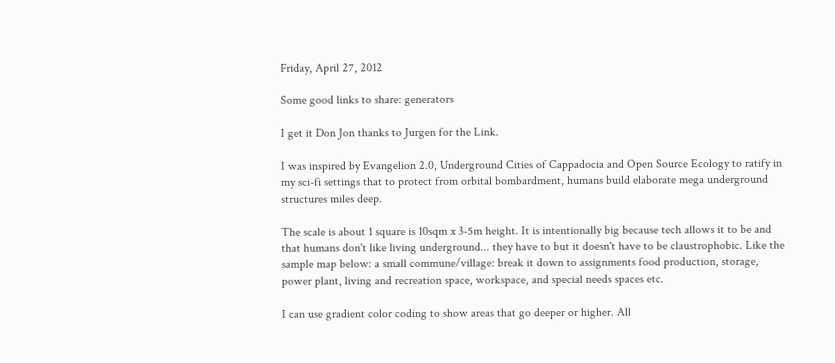Friday, April 27, 2012

Some good links to share: generators

I get it Don Jon thanks to Jurgen for the Link.

I was inspired by Evangelion 2.0, Underground Cities of Cappadocia and Open Source Ecology to ratify in my sci-fi settings that to protect from orbital bombardment, humans build elaborate mega underground structures miles deep.

The scale is about 1 square is 10sqm x 3-5m height. It is intentionally big because tech allows it to be and that humans don't like living underground... they have to but it doesn't have to be claustrophobic. Like the sample map below: a small commune/village: break it down to assignments food production, storage, power plant, living and recreation space, workspace, and special needs spaces etc.

I can use gradient color coding to show areas that go deeper or higher. All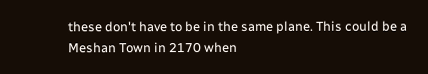these don't have to be in the same plane. This could be a Meshan Town in 2170 when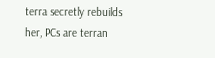terra secretly rebuilds her, PCs are terran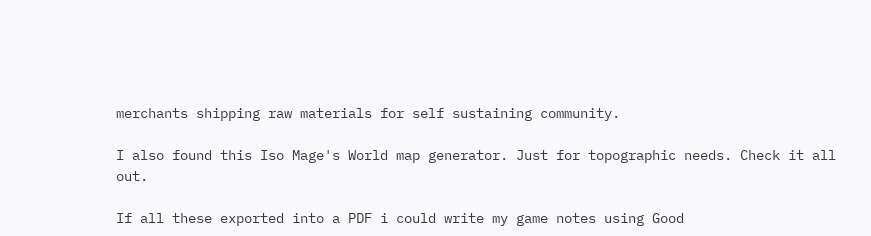merchants shipping raw materials for self sustaining community.

I also found this Iso Mage's World map generator. Just for topographic needs. Check it all out.

If all these exported into a PDF i could write my game notes using Good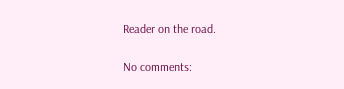Reader on the road.

No comments: